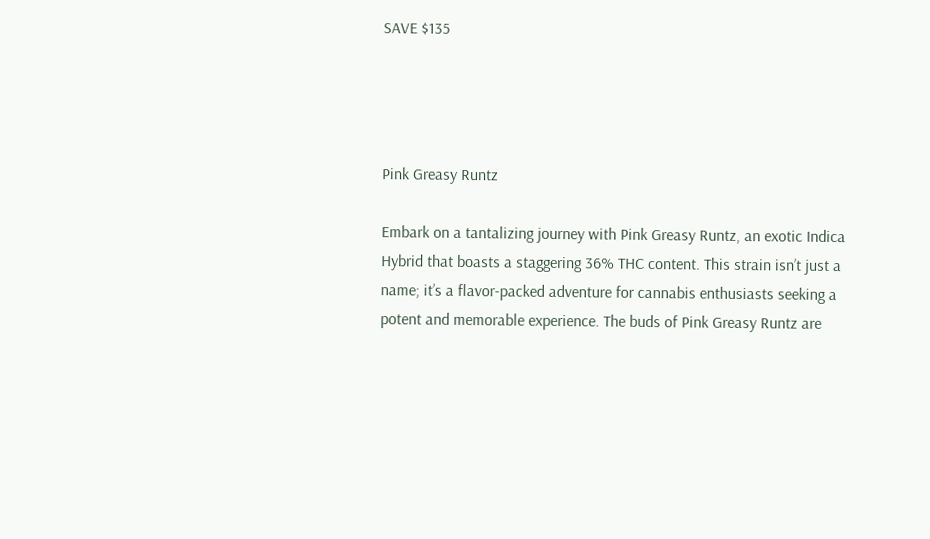SAVE $135




Pink Greasy Runtz

Embark on a tantalizing journey with Pink Greasy Runtz, an exotic Indica Hybrid that boasts a staggering 36% THC content. This strain isn’t just a name; it’s a flavor-packed adventure for cannabis enthusiasts seeking a potent and memorable experience. The buds of Pink Greasy Runtz are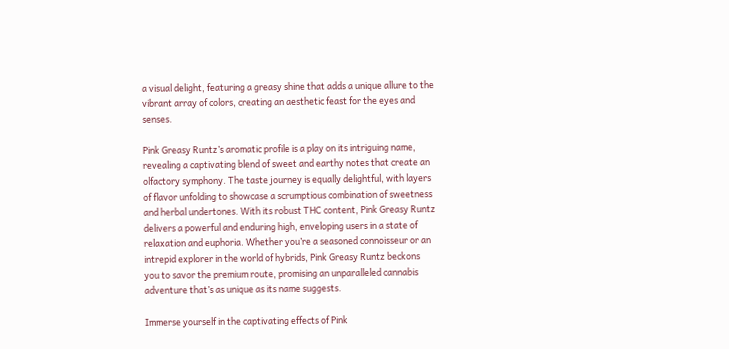a visual delight, featuring a greasy shine that adds a unique allure to the vibrant array of colors, creating an aesthetic feast for the eyes and senses.

Pink Greasy Runtz’s aromatic profile is a play on its intriguing name, revealing a captivating blend of sweet and earthy notes that create an olfactory symphony. The taste journey is equally delightful, with layers of flavor unfolding to showcase a scrumptious combination of sweetness and herbal undertones. With its robust THC content, Pink Greasy Runtz delivers a powerful and enduring high, enveloping users in a state of relaxation and euphoria. Whether you’re a seasoned connoisseur or an intrepid explorer in the world of hybrids, Pink Greasy Runtz beckons you to savor the premium route, promising an unparalleled cannabis adventure that’s as unique as its name suggests.

Immerse yourself in the captivating effects of Pink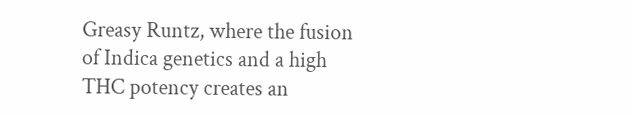Greasy Runtz, where the fusion of Indica genetics and a high THC potency creates an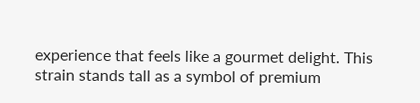experience that feels like a gourmet delight. This strain stands tall as a symbol of premium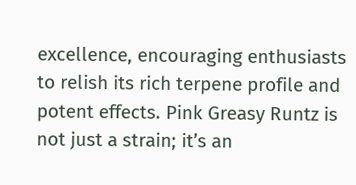excellence, encouraging enthusiasts to relish its rich terpene profile and potent effects. Pink Greasy Runtz is not just a strain; it’s an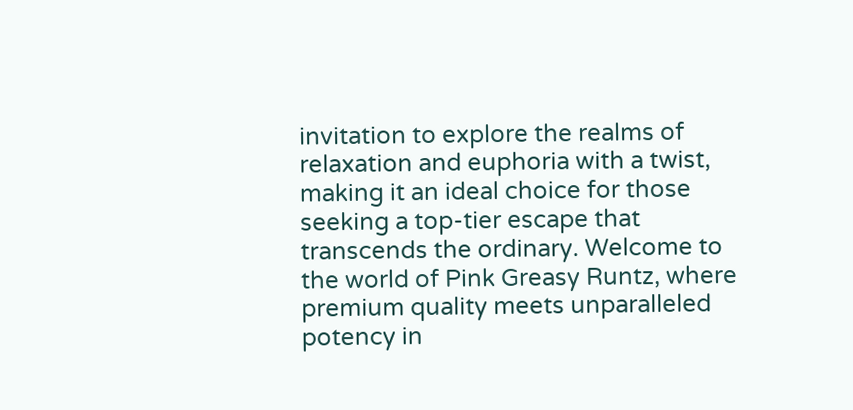invitation to explore the realms of relaxation and euphoria with a twist, making it an ideal choice for those seeking a top-tier escape that transcends the ordinary. Welcome to the world of Pink Greasy Runtz, where premium quality meets unparalleled potency in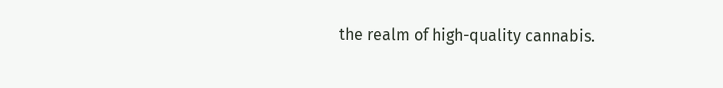the realm of high-quality cannabis.